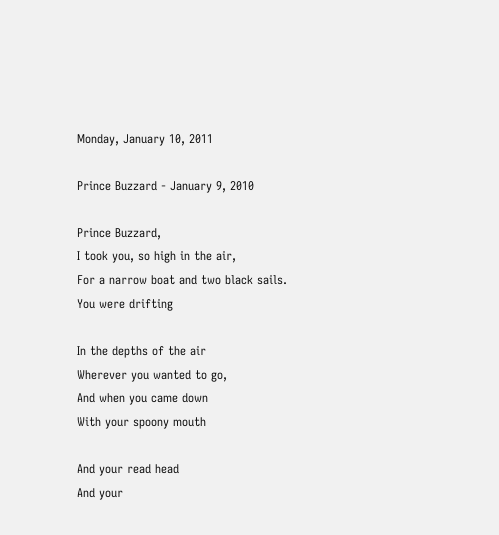Monday, January 10, 2011

Prince Buzzard - January 9, 2010

Prince Buzzard,
I took you, so high in the air,
For a narrow boat and two black sails.
You were drifting

In the depths of the air
Wherever you wanted to go,
And when you came down
With your spoony mouth

And your read head
And your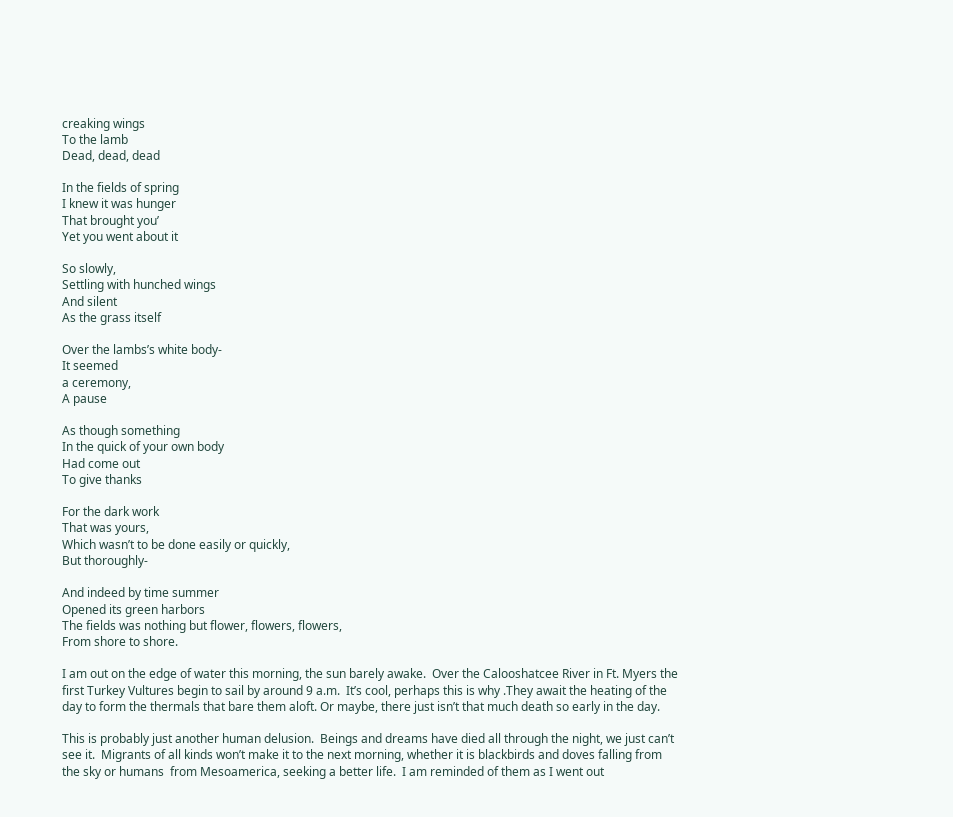creaking wings
To the lamb
Dead, dead, dead

In the fields of spring
I knew it was hunger
That brought you’
Yet you went about it

So slowly,
Settling with hunched wings
And silent
As the grass itself

Over the lambs’s white body-
It seemed
a ceremony,
A pause

As though something
In the quick of your own body
Had come out
To give thanks

For the dark work
That was yours,
Which wasn’t to be done easily or quickly,
But thoroughly-

And indeed by time summer
Opened its green harbors
The fields was nothing but flower, flowers, flowers,
From shore to shore.

I am out on the edge of water this morning, the sun barely awake.  Over the Calooshatcee River in Ft. Myers the first Turkey Vultures begin to sail by around 9 a.m.  It’s cool, perhaps this is why .They await the heating of the day to form the thermals that bare them aloft. Or maybe, there just isn’t that much death so early in the day.

This is probably just another human delusion.  Beings and dreams have died all through the night, we just can’t see it.  Migrants of all kinds won’t make it to the next morning, whether it is blackbirds and doves falling from the sky or humans  from Mesoamerica, seeking a better life.  I am reminded of them as I went out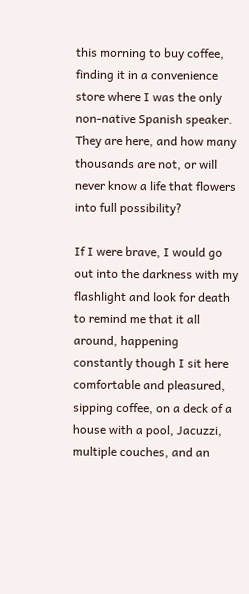this morning to buy coffee, finding it in a convenience store where I was the only non-native Spanish speaker.  They are here, and how many thousands are not, or will never know a life that flowers into full possibility?

If I were brave, I would go out into the darkness with my flashlight and look for death to remind me that it all around, happening constantly though I sit here comfortable and pleasured, sipping coffee, on a deck of a house with a pool, Jacuzzi, multiple couches, and an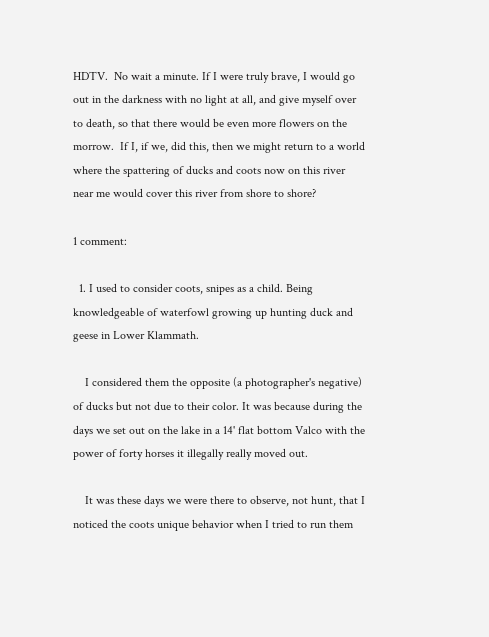HDTV.  No wait a minute. If I were truly brave, I would go out in the darkness with no light at all, and give myself over to death, so that there would be even more flowers on the morrow.  If I, if we, did this, then we might return to a world where the spattering of ducks and coots now on this river near me would cover this river from shore to shore?

1 comment:

  1. I used to consider coots, snipes as a child. Being knowledgeable of waterfowl growing up hunting duck and geese in Lower Klammath.

    I considered them the opposite (a photographer's negative) of ducks but not due to their color. It was because during the days we set out on the lake in a 14' flat bottom Valco with the power of forty horses it illegally really moved out.

    It was these days we were there to observe, not hunt, that I noticed the coots unique behavior when I tried to run them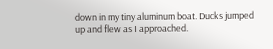down in my tiny aluminum boat. Ducks jumped up and flew as I approached.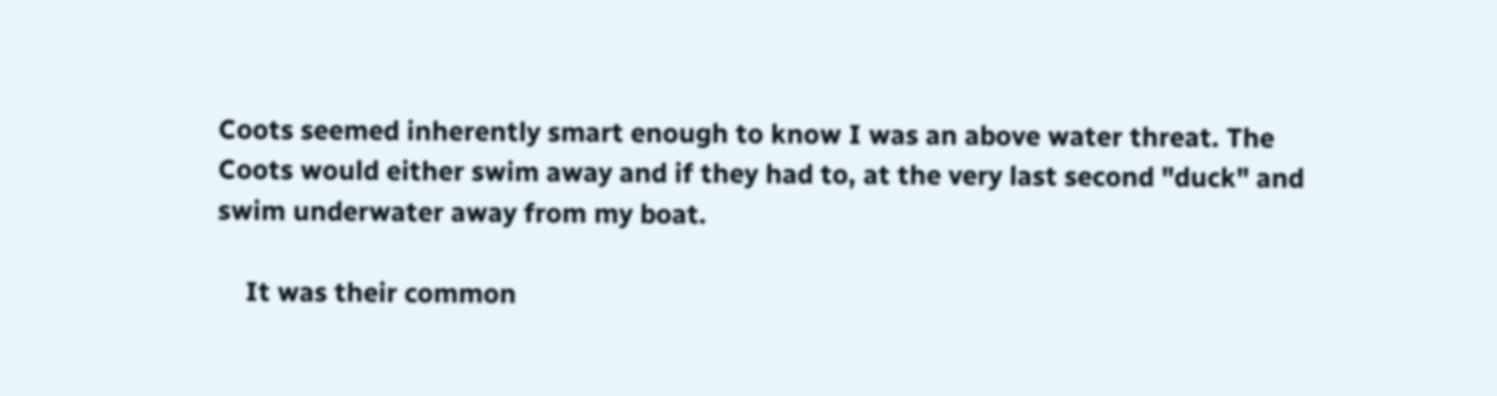Coots seemed inherently smart enough to know I was an above water threat. The Coots would either swim away and if they had to, at the very last second "duck" and swim underwater away from my boat.

    It was their common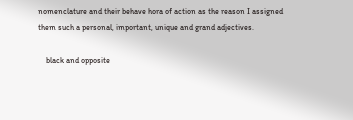nomenclature and their behave hora of action as the reason I assigned them such a personal, important, unique and grand adjectives.

    black and opposite